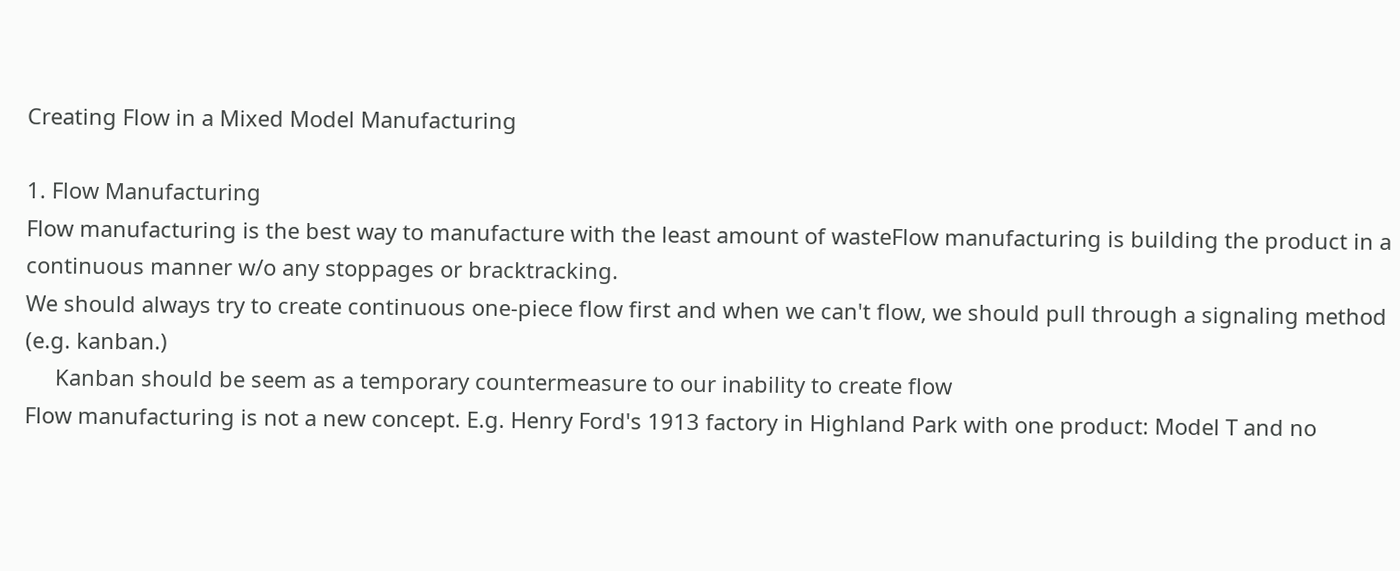Creating Flow in a Mixed Model Manufacturing

1. Flow Manufacturing
Flow manufacturing is the best way to manufacture with the least amount of wasteFlow manufacturing is building the product in a continuous manner w/o any stoppages or bracktracking.
We should always try to create continuous one-piece flow first and when we can't flow, we should pull through a signaling method (e.g. kanban.)
     Kanban should be seem as a temporary countermeasure to our inability to create flow
Flow manufacturing is not a new concept. E.g. Henry Ford's 1913 factory in Highland Park with one product: Model T and no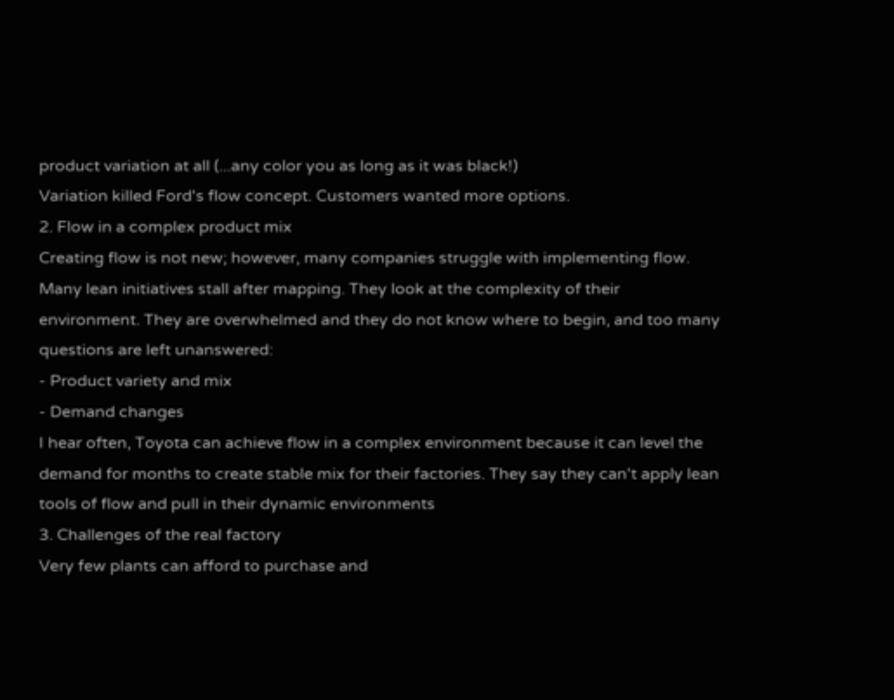product variation at all (...any color you as long as it was black!)
Variation killed Ford's flow concept. Customers wanted more options.
2. Flow in a complex product mix
Creating flow is not new; however, many companies struggle with implementing flow. Many lean initiatives stall after mapping. They look at the complexity of their environment. They are overwhelmed and they do not know where to begin, and too many questions are left unanswered:
- Product variety and mix
- Demand changes
I hear often, Toyota can achieve flow in a complex environment because it can level the demand for months to create stable mix for their factories. They say they can't apply lean tools of flow and pull in their dynamic environments
3. Challenges of the real factory
Very few plants can afford to purchase and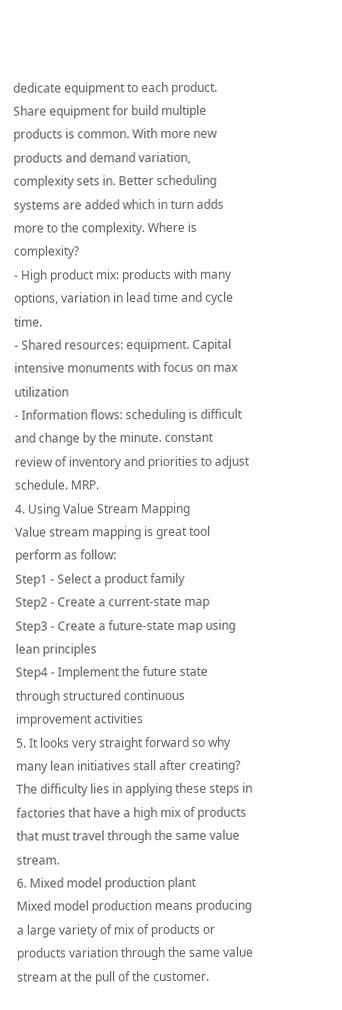dedicate equipment to each product.
Share equipment for build multiple products is common. With more new products and demand variation, complexity sets in. Better scheduling systems are added which in turn adds more to the complexity. Where is complexity?
- High product mix: products with many options, variation in lead time and cycle time.
- Shared resources: equipment. Capital intensive monuments with focus on max utilization
- Information flows: scheduling is difficult and change by the minute. constant review of inventory and priorities to adjust schedule. MRP.
4. Using Value Stream Mapping
Value stream mapping is great tool perform as follow:
Step1 - Select a product family
Step2 - Create a current-state map
Step3 - Create a future-state map using lean principles
Step4 - Implement the future state through structured continuous improvement activities
5. It looks very straight forward so why many lean initiatives stall after creating?
The difficulty lies in applying these steps in factories that have a high mix of products that must travel through the same value stream.
6. Mixed model production plant
Mixed model production means producing a large variety of mix of products or products variation through the same value stream at the pull of the customer.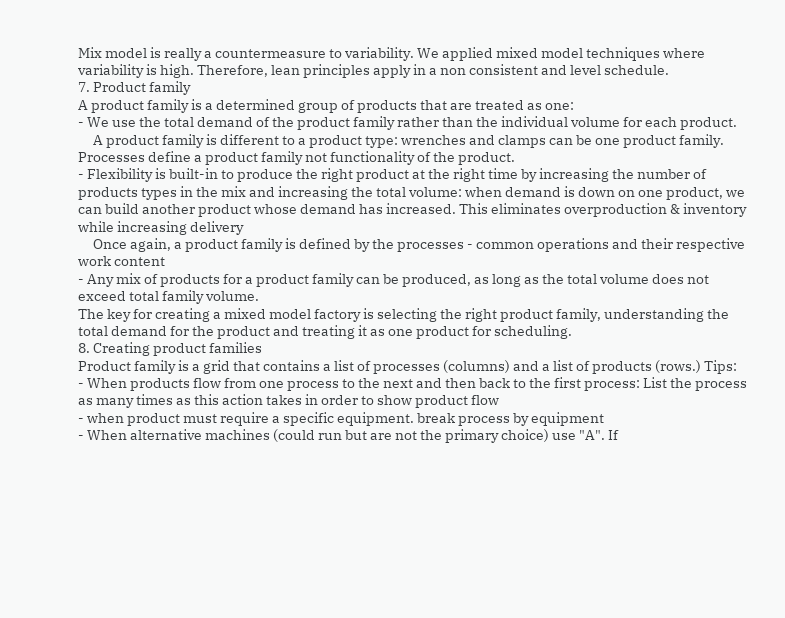Mix model is really a countermeasure to variability. We applied mixed model techniques where variability is high. Therefore, lean principles apply in a non consistent and level schedule.
7. Product family
A product family is a determined group of products that are treated as one:
- We use the total demand of the product family rather than the individual volume for each product.
     A product family is different to a product type: wrenches and clamps can be one product family. Processes define a product family not functionality of the product.
- Flexibility is built-in to produce the right product at the right time by increasing the number of products types in the mix and increasing the total volume: when demand is down on one product, we can build another product whose demand has increased. This eliminates overproduction & inventory while increasing delivery
     Once again, a product family is defined by the processes - common operations and their respective work content
- Any mix of products for a product family can be produced, as long as the total volume does not exceed total family volume.
The key for creating a mixed model factory is selecting the right product family, understanding the total demand for the product and treating it as one product for scheduling.
8. Creating product families
Product family is a grid that contains a list of processes (columns) and a list of products (rows.) Tips:
- When products flow from one process to the next and then back to the first process: List the process as many times as this action takes in order to show product flow
- when product must require a specific equipment. break process by equipment
- When alternative machines (could run but are not the primary choice) use "A". If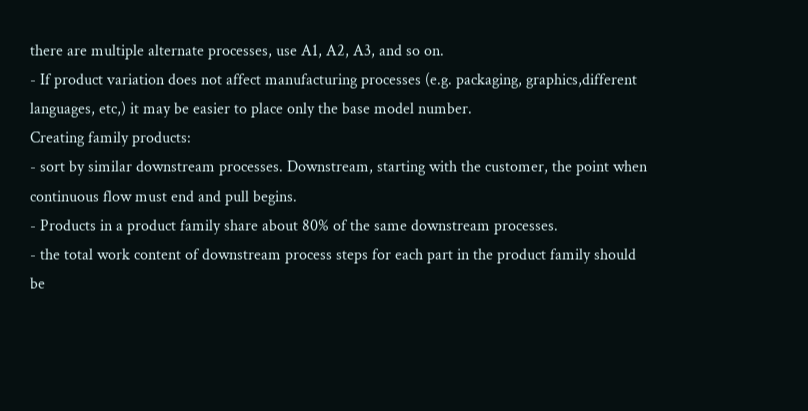there are multiple alternate processes, use A1, A2, A3, and so on.
- If product variation does not affect manufacturing processes (e.g. packaging, graphics,different languages, etc,) it may be easier to place only the base model number.
Creating family products:
- sort by similar downstream processes. Downstream, starting with the customer, the point when continuous flow must end and pull begins.
- Products in a product family share about 80% of the same downstream processes.
- the total work content of downstream process steps for each part in the product family should be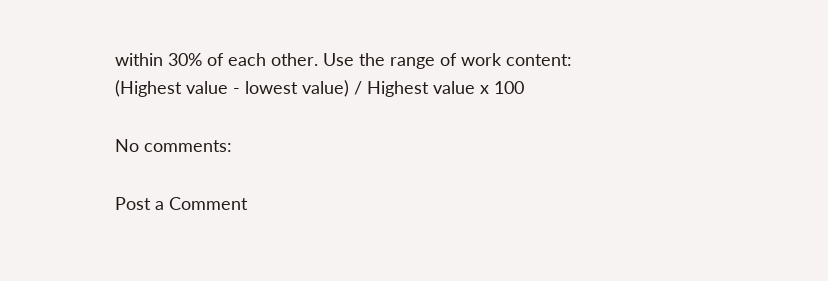within 30% of each other. Use the range of work content:
(Highest value - lowest value) / Highest value x 100

No comments:

Post a Comment